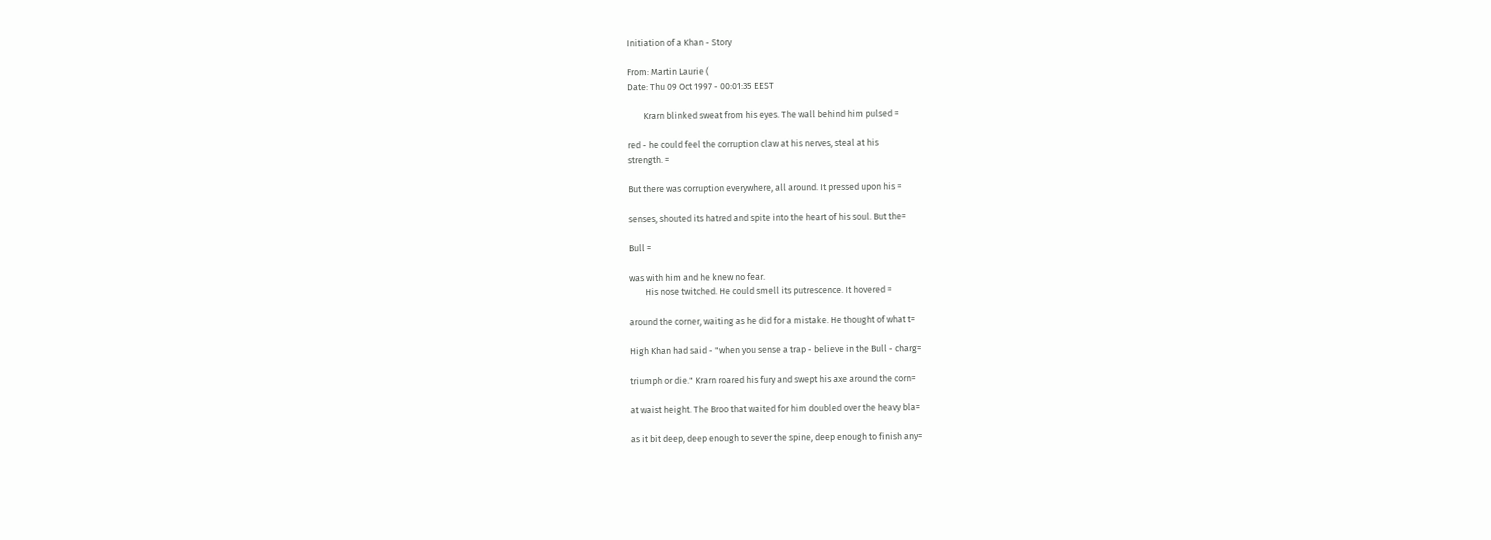Initiation of a Khan - Story

From: Martin Laurie (
Date: Thu 09 Oct 1997 - 00:01:35 EEST

        Krarn blinked sweat from his eyes. The wall behind him pulsed =

red - he could feel the corruption claw at his nerves, steal at his
strength. =

But there was corruption everywhere, all around. It pressed upon his =

senses, shouted its hatred and spite into the heart of his soul. But the=

Bull =

was with him and he knew no fear.
        His nose twitched. He could smell its putrescence. It hovered =

around the corner, waiting as he did for a mistake. He thought of what t=

High Khan had said - "when you sense a trap - believe in the Bull - charg=

triumph or die." Krarn roared his fury and swept his axe around the corn=

at waist height. The Broo that waited for him doubled over the heavy bla=

as it bit deep, deep enough to sever the spine, deep enough to finish any=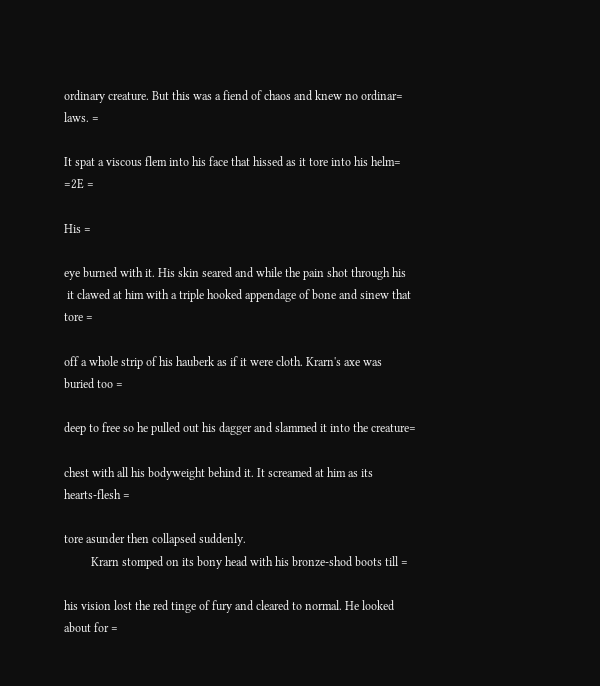ordinary creature. But this was a fiend of chaos and knew no ordinar=
laws. =

It spat a viscous flem into his face that hissed as it tore into his helm=
=2E =

His =

eye burned with it. His skin seared and while the pain shot through his
 it clawed at him with a triple hooked appendage of bone and sinew that
tore =

off a whole strip of his hauberk as if it were cloth. Krarn's axe was
buried too =

deep to free so he pulled out his dagger and slammed it into the creature=

chest with all his bodyweight behind it. It screamed at him as its
hearts-flesh =

tore asunder then collapsed suddenly.
         Krarn stomped on its bony head with his bronze-shod boots till =

his vision lost the red tinge of fury and cleared to normal. He looked
about for =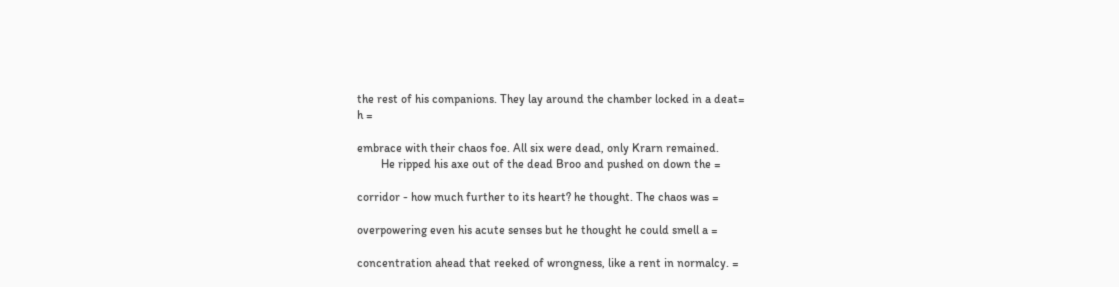the rest of his companions. They lay around the chamber locked in a deat=
h =

embrace with their chaos foe. All six were dead, only Krarn remained.
        He ripped his axe out of the dead Broo and pushed on down the =

corridor - how much further to its heart? he thought. The chaos was =

overpowering even his acute senses but he thought he could smell a =

concentration ahead that reeked of wrongness, like a rent in normalcy. =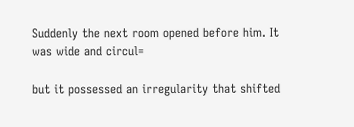Suddenly the next room opened before him. It was wide and circul=

but it possessed an irregularity that shifted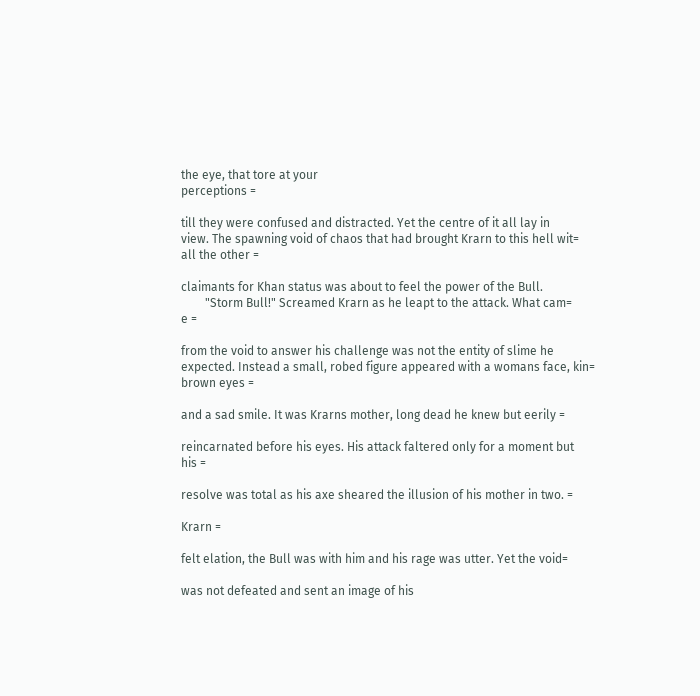the eye, that tore at your
perceptions =

till they were confused and distracted. Yet the centre of it all lay in
view. The spawning void of chaos that had brought Krarn to this hell wit=
all the other =

claimants for Khan status was about to feel the power of the Bull.
        "Storm Bull!" Screamed Krarn as he leapt to the attack. What cam=
e =

from the void to answer his challenge was not the entity of slime he
expected. Instead a small, robed figure appeared with a womans face, kin=
brown eyes =

and a sad smile. It was Krarns mother, long dead he knew but eerily =

reincarnated before his eyes. His attack faltered only for a moment but
his =

resolve was total as his axe sheared the illusion of his mother in two. =

Krarn =

felt elation, the Bull was with him and his rage was utter. Yet the void=

was not defeated and sent an image of his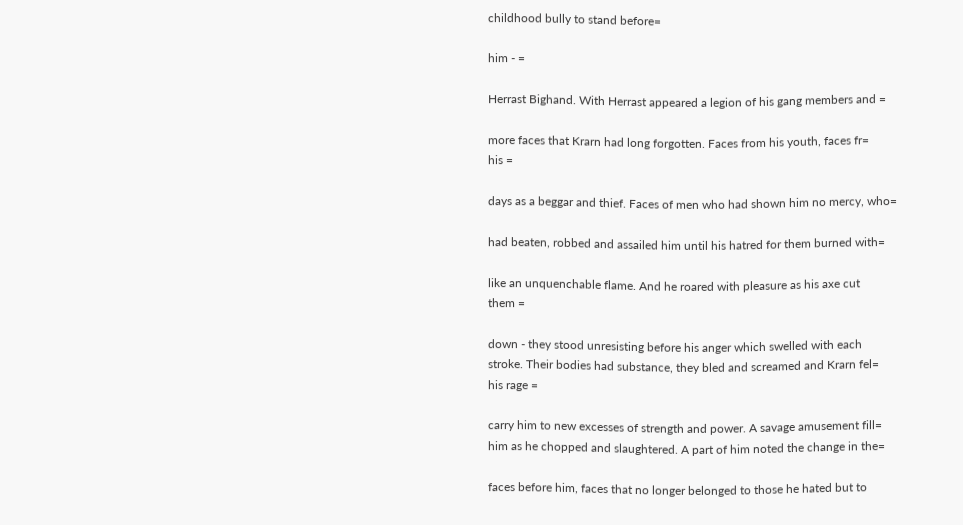childhood bully to stand before=

him - =

Herrast Bighand. With Herrast appeared a legion of his gang members and =

more faces that Krarn had long forgotten. Faces from his youth, faces fr=
his =

days as a beggar and thief. Faces of men who had shown him no mercy, who=

had beaten, robbed and assailed him until his hatred for them burned with=

like an unquenchable flame. And he roared with pleasure as his axe cut
them =

down - they stood unresisting before his anger which swelled with each
stroke. Their bodies had substance, they bled and screamed and Krarn fel=
his rage =

carry him to new excesses of strength and power. A savage amusement fill=
him as he chopped and slaughtered. A part of him noted the change in the=

faces before him, faces that no longer belonged to those he hated but to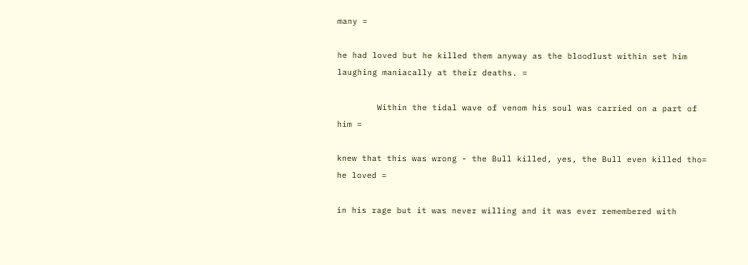many =

he had loved but he killed them anyway as the bloodlust within set him
laughing maniacally at their deaths. =

        Within the tidal wave of venom his soul was carried on a part of
him =

knew that this was wrong - the Bull killed, yes, the Bull even killed tho=
he loved =

in his rage but it was never willing and it was ever remembered with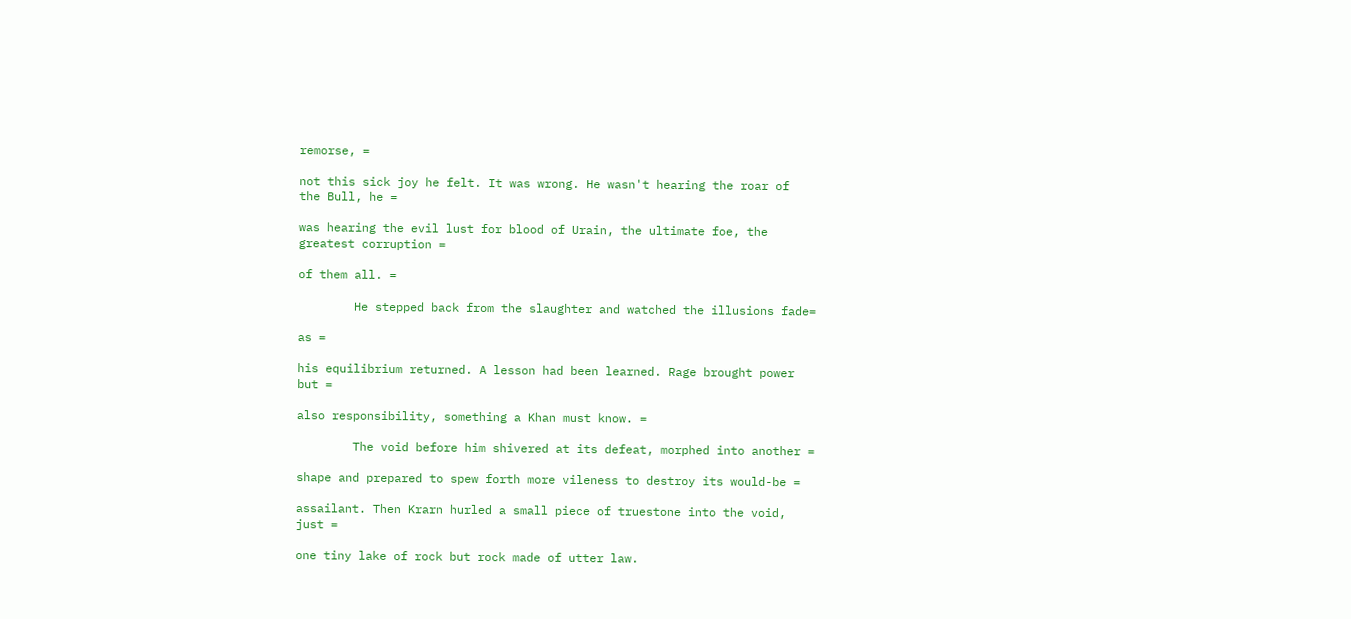remorse, =

not this sick joy he felt. It was wrong. He wasn't hearing the roar of
the Bull, he =

was hearing the evil lust for blood of Urain, the ultimate foe, the
greatest corruption =

of them all. =

        He stepped back from the slaughter and watched the illusions fade=

as =

his equilibrium returned. A lesson had been learned. Rage brought power
but =

also responsibility, something a Khan must know. =

        The void before him shivered at its defeat, morphed into another =

shape and prepared to spew forth more vileness to destroy its would-be =

assailant. Then Krarn hurled a small piece of truestone into the void,
just =

one tiny lake of rock but rock made of utter law.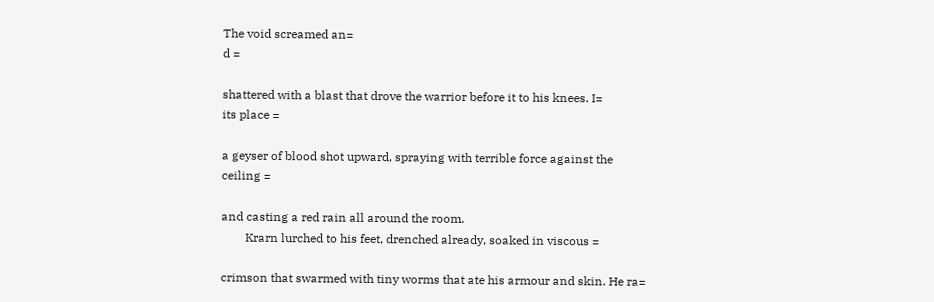The void screamed an=
d =

shattered with a blast that drove the warrior before it to his knees. I=
its place =

a geyser of blood shot upward, spraying with terrible force against the
ceiling =

and casting a red rain all around the room.
        Krarn lurched to his feet, drenched already, soaked in viscous =

crimson that swarmed with tiny worms that ate his armour and skin. He ra=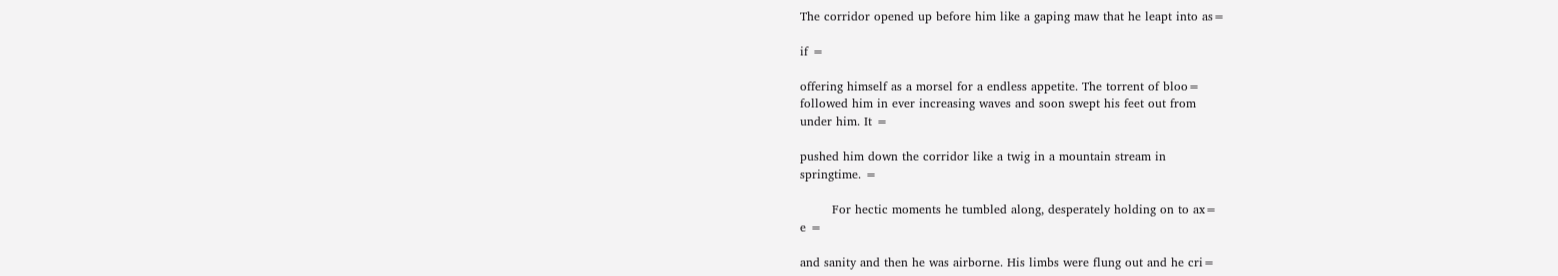The corridor opened up before him like a gaping maw that he leapt into as=

if =

offering himself as a morsel for a endless appetite. The torrent of bloo=
followed him in ever increasing waves and soon swept his feet out from
under him. It =

pushed him down the corridor like a twig in a mountain stream in
springtime. =

        For hectic moments he tumbled along, desperately holding on to ax=
e =

and sanity and then he was airborne. His limbs were flung out and he cri=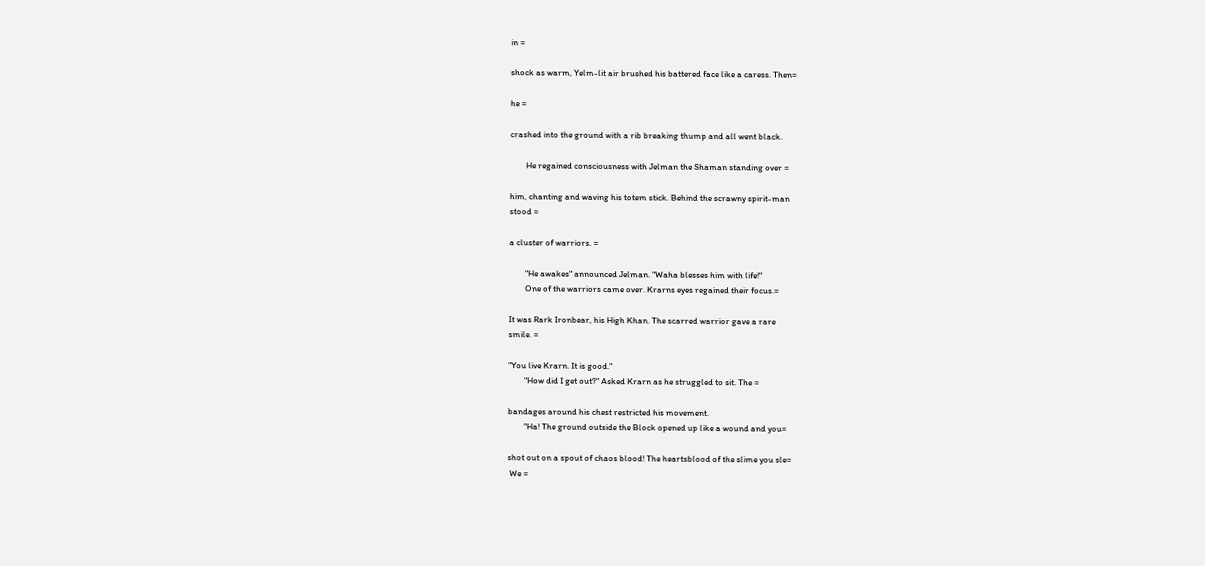in =

shock as warm, Yelm-lit air brushed his battered face like a caress. Then=

he =

crashed into the ground with a rib breaking thump and all went black.

        He regained consciousness with Jelman the Shaman standing over =

him, chanting and waving his totem stick. Behind the scrawny spirit-man
stood =

a cluster of warriors. =

        "He awakes" announced Jelman. "Waha blesses him with life!"
        One of the warriors came over. Krarns eyes regained their focus.=

It was Rark Ironbear, his High Khan. The scarred warrior gave a rare
smile. =

"You live Krarn. It is good."
        "How did I get out?" Asked Krarn as he struggled to sit. The =

bandages around his chest restricted his movement.
        "Ha! The ground outside the Block opened up like a wound and you=

shot out on a spout of chaos blood! The heartsblood of the slime you sle=
 We =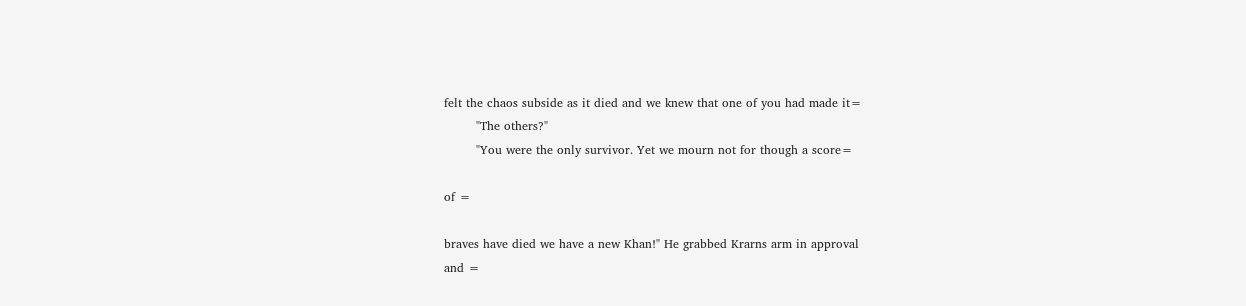felt the chaos subside as it died and we knew that one of you had made it=
        "The others?"
        "You were the only survivor. Yet we mourn not for though a score=

of =

braves have died we have a new Khan!" He grabbed Krarns arm in approval
and =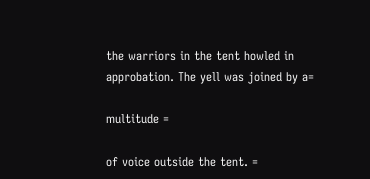the warriors in the tent howled in approbation. The yell was joined by a=

multitude =

of voice outside the tent. =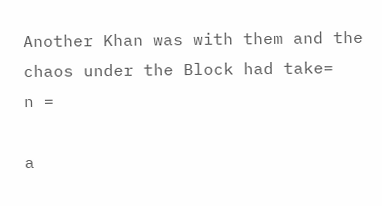Another Khan was with them and the chaos under the Block had take=
n =

a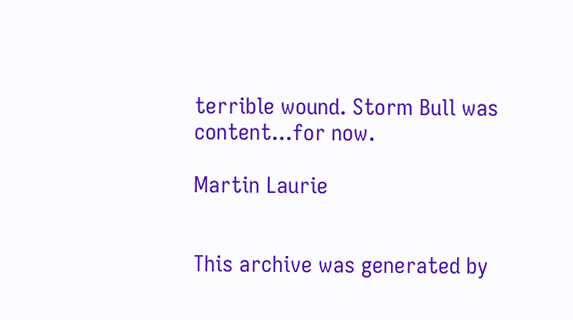terrible wound. Storm Bull was content...for now.

Martin Laurie


This archive was generated by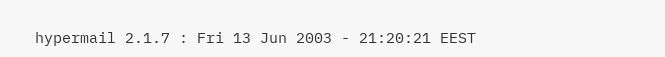hypermail 2.1.7 : Fri 13 Jun 2003 - 21:20:21 EEST